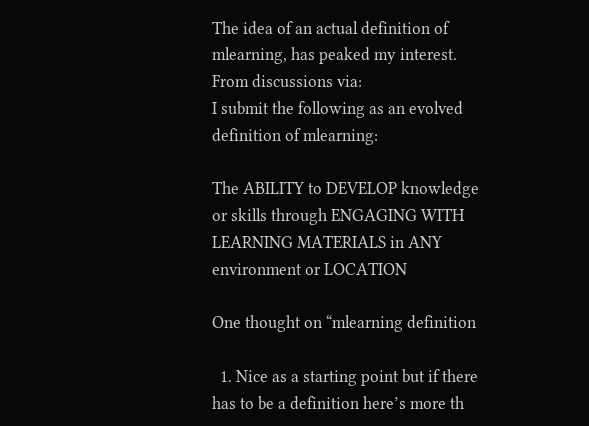The idea of an actual definition of mlearning, has peaked my interest. From discussions via:
I submit the following as an evolved definition of mlearning:

The ABILITY to DEVELOP knowledge or skills through ENGAGING WITH LEARNING MATERIALS in ANY environment or LOCATION

One thought on “mlearning definition

  1. Nice as a starting point but if there has to be a definition here’s more th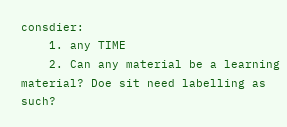consdier:
    1. any TIME
    2. Can any material be a learning material? Doe sit need labelling as such?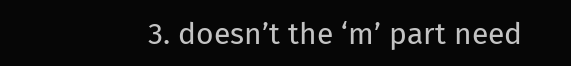3. doesn’t the ‘m’ part need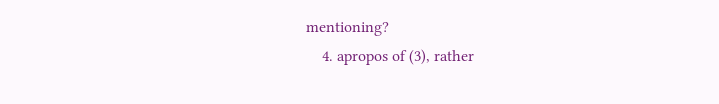mentioning?
    4. apropos of (3), rather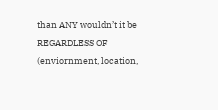than ANY wouldn’t it be REGARDLESS OF (enviornment, location,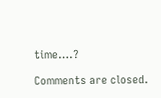time….?

Comments are closed.